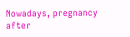Nowadays, pregnancy after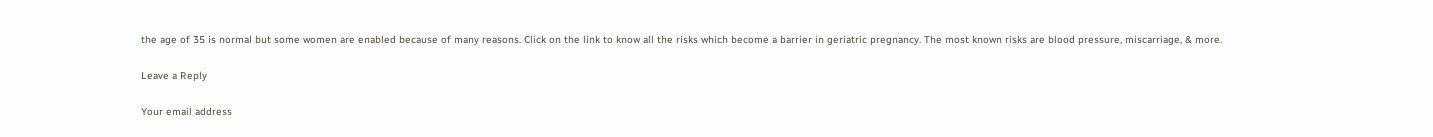the age of 35 is normal but some women are enabled because of many reasons. Click on the link to know all the risks which become a barrier in geriatric pregnancy. The most known risks are blood pressure, miscarriage, & more.

Leave a Reply

Your email address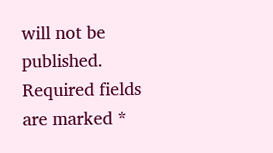will not be published. Required fields are marked *